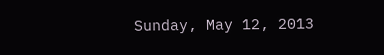Sunday, May 12, 2013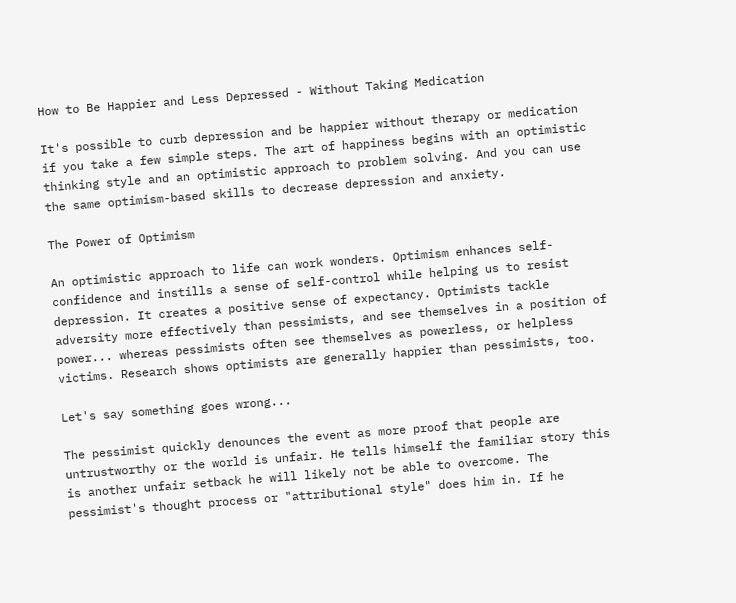How to Be Happier and Less Depressed - Without Taking Medication

It's possible to curb depression and be happier without therapy or medication if you take a few simple steps. The art of happiness begins with an optimistic thinking style and an optimistic approach to problem solving. And you can use the same optimism-based skills to decrease depression and anxiety.

The Power of Optimism

An optimistic approach to life can work wonders. Optimism enhances self-confidence and instills a sense of self-control while helping us to resist depression. It creates a positive sense of expectancy. Optimists tackle adversity more effectively than pessimists, and see themselves in a position of power... whereas pessimists often see themselves as powerless, or helpless victims. Research shows optimists are generally happier than pessimists, too.

Let's say something goes wrong...

The pessimist quickly denounces the event as more proof that people are untrustworthy or the world is unfair. He tells himself the familiar story this is another unfair setback he will likely not be able to overcome. The pessimist's thought process or "attributional style" does him in. If he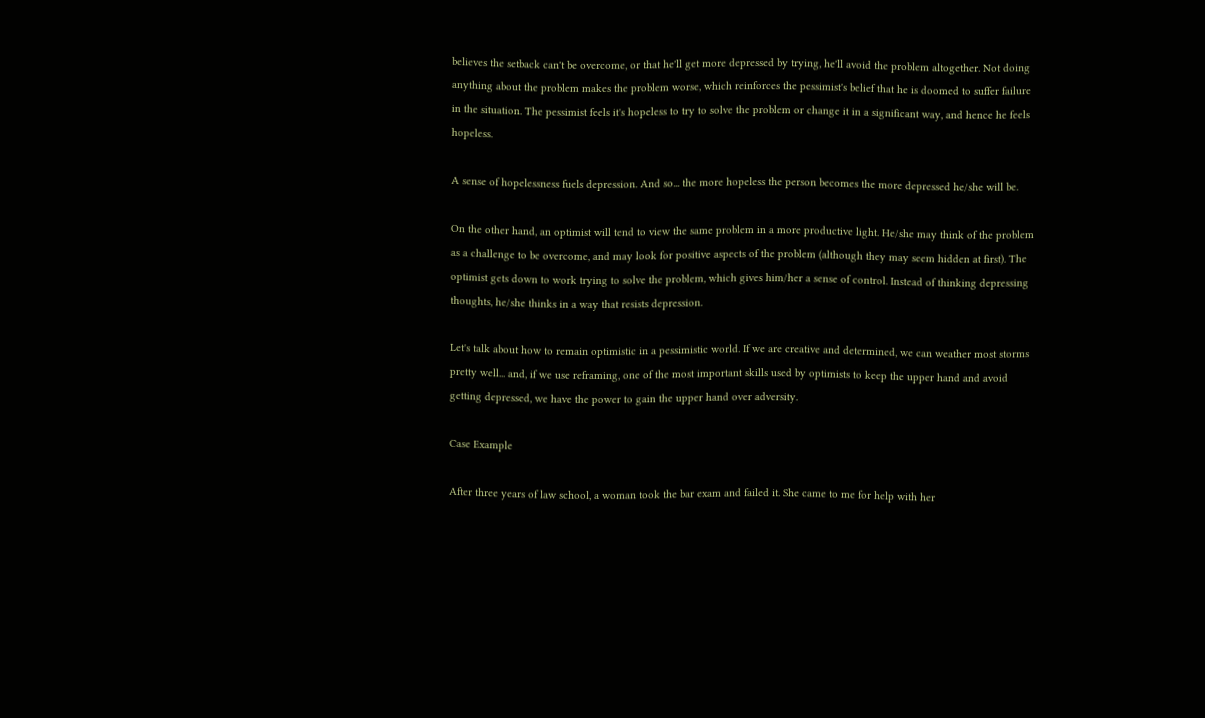believes the setback can't be overcome, or that he'll get more depressed by trying, he'll avoid the problem altogether. Not doing anything about the problem makes the problem worse, which reinforces the pessimist's belief that he is doomed to suffer failure in the situation. The pessimist feels it's hopeless to try to solve the problem or change it in a significant way, and hence he feels hopeless.

A sense of hopelessness fuels depression. And so... the more hopeless the person becomes the more depressed he/she will be.

On the other hand, an optimist will tend to view the same problem in a more productive light. He/she may think of the problem as a challenge to be overcome, and may look for positive aspects of the problem (although they may seem hidden at first). The optimist gets down to work trying to solve the problem, which gives him/her a sense of control. Instead of thinking depressing thoughts, he/she thinks in a way that resists depression.

Let's talk about how to remain optimistic in a pessimistic world. If we are creative and determined, we can weather most storms pretty well... and, if we use reframing, one of the most important skills used by optimists to keep the upper hand and avoid getting depressed, we have the power to gain the upper hand over adversity.

Case Example

After three years of law school, a woman took the bar exam and failed it. She came to me for help with her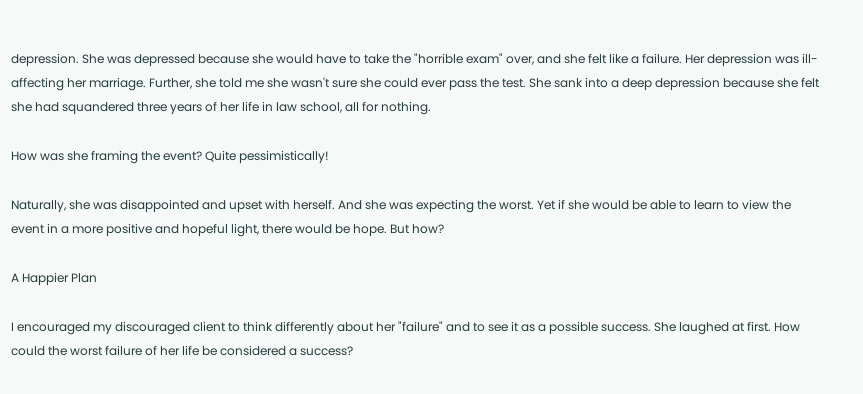depression. She was depressed because she would have to take the "horrible exam" over, and she felt like a failure. Her depression was ill-affecting her marriage. Further, she told me she wasn't sure she could ever pass the test. She sank into a deep depression because she felt she had squandered three years of her life in law school, all for nothing.

How was she framing the event? Quite pessimistically!

Naturally, she was disappointed and upset with herself. And she was expecting the worst. Yet if she would be able to learn to view the event in a more positive and hopeful light, there would be hope. But how?

A Happier Plan

I encouraged my discouraged client to think differently about her "failure" and to see it as a possible success. She laughed at first. How could the worst failure of her life be considered a success?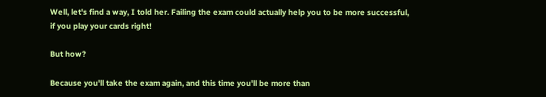Well, let's find a way, I told her. Failing the exam could actually help you to be more successful, if you play your cards right!

But how?

Because you'll take the exam again, and this time you'll be more than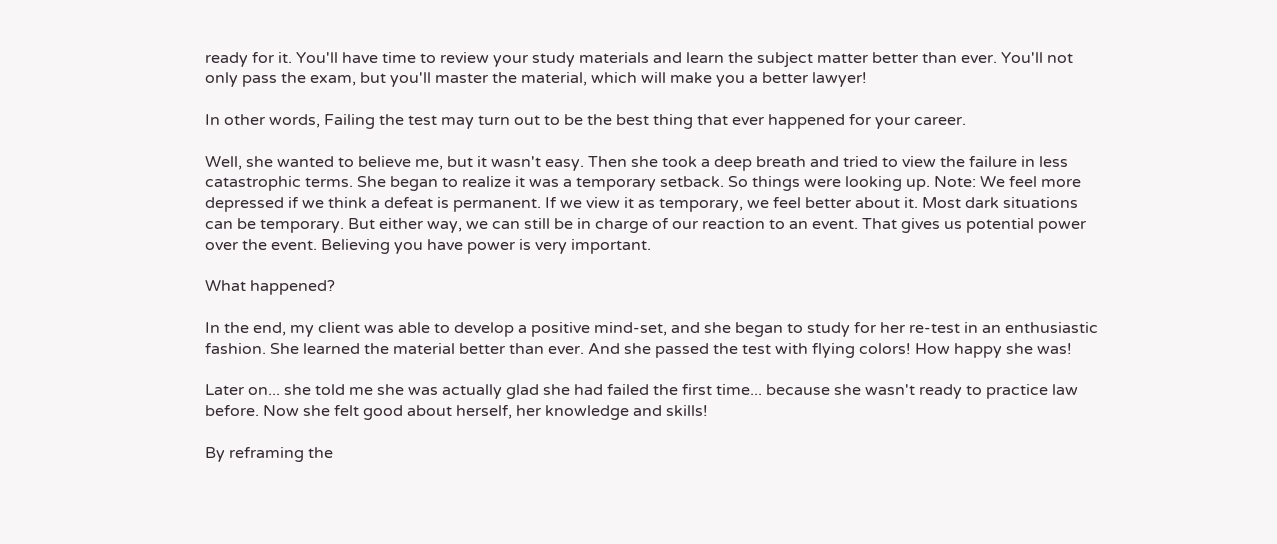ready for it. You'll have time to review your study materials and learn the subject matter better than ever. You'll not only pass the exam, but you'll master the material, which will make you a better lawyer!

In other words, Failing the test may turn out to be the best thing that ever happened for your career.

Well, she wanted to believe me, but it wasn't easy. Then she took a deep breath and tried to view the failure in less catastrophic terms. She began to realize it was a temporary setback. So things were looking up. Note: We feel more depressed if we think a defeat is permanent. If we view it as temporary, we feel better about it. Most dark situations can be temporary. But either way, we can still be in charge of our reaction to an event. That gives us potential power over the event. Believing you have power is very important.

What happened?

In the end, my client was able to develop a positive mind-set, and she began to study for her re-test in an enthusiastic fashion. She learned the material better than ever. And she passed the test with flying colors! How happy she was!

Later on... she told me she was actually glad she had failed the first time... because she wasn't ready to practice law before. Now she felt good about herself, her knowledge and skills!

By reframing the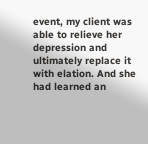event, my client was able to relieve her depression and ultimately replace it with elation. And she had learned an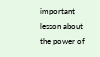important lesson about the power of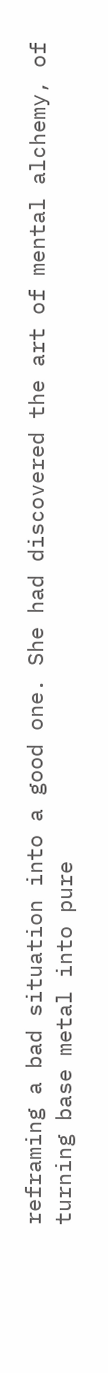reframing a bad situation into a good one. She had discovered the art of mental alchemy, of turning base metal into pure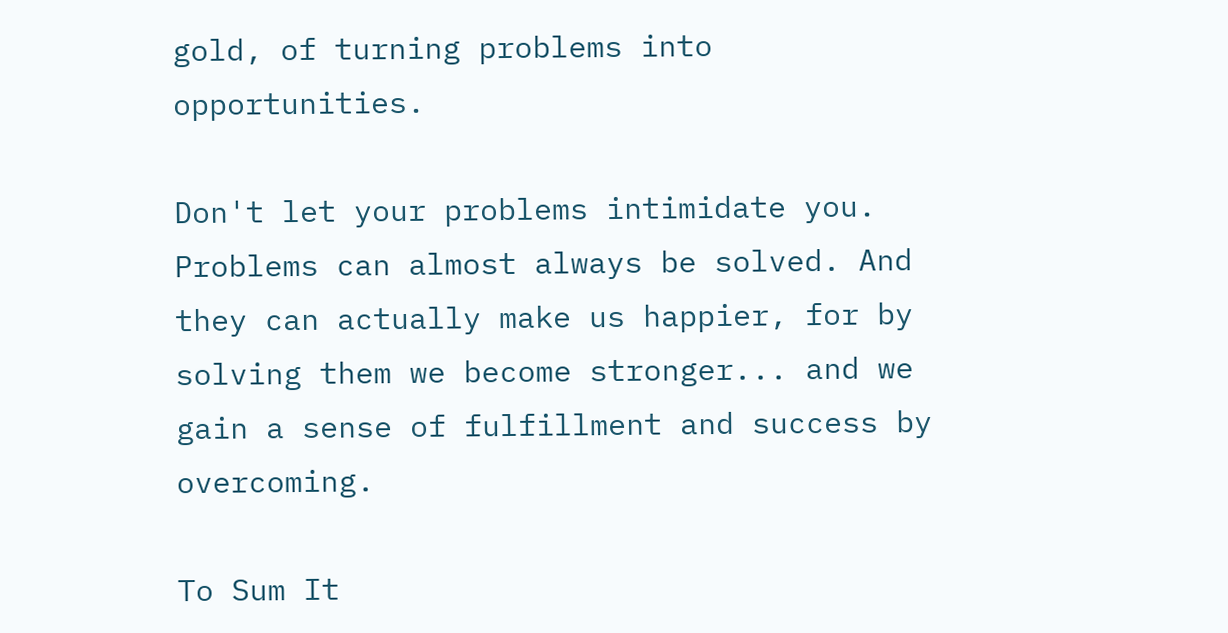gold, of turning problems into opportunities.

Don't let your problems intimidate you. Problems can almost always be solved. And they can actually make us happier, for by solving them we become stronger... and we gain a sense of fulfillment and success by overcoming.

To Sum It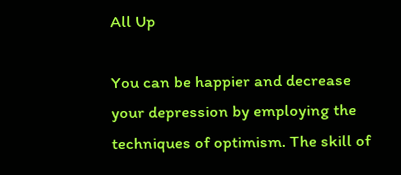All Up

You can be happier and decrease your depression by employing the techniques of optimism. The skill of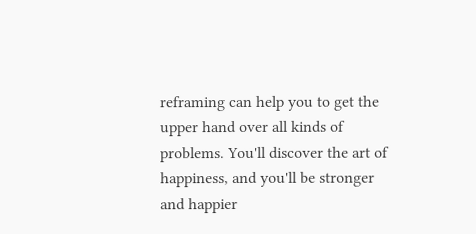reframing can help you to get the upper hand over all kinds of problems. You'll discover the art of happiness, and you'll be stronger and happier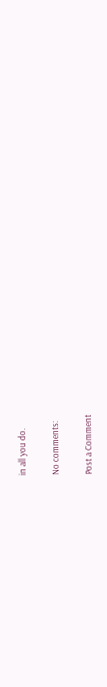in all you do.

No comments:

Post a Comment